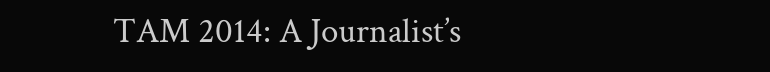TAM 2014: A Journalist’s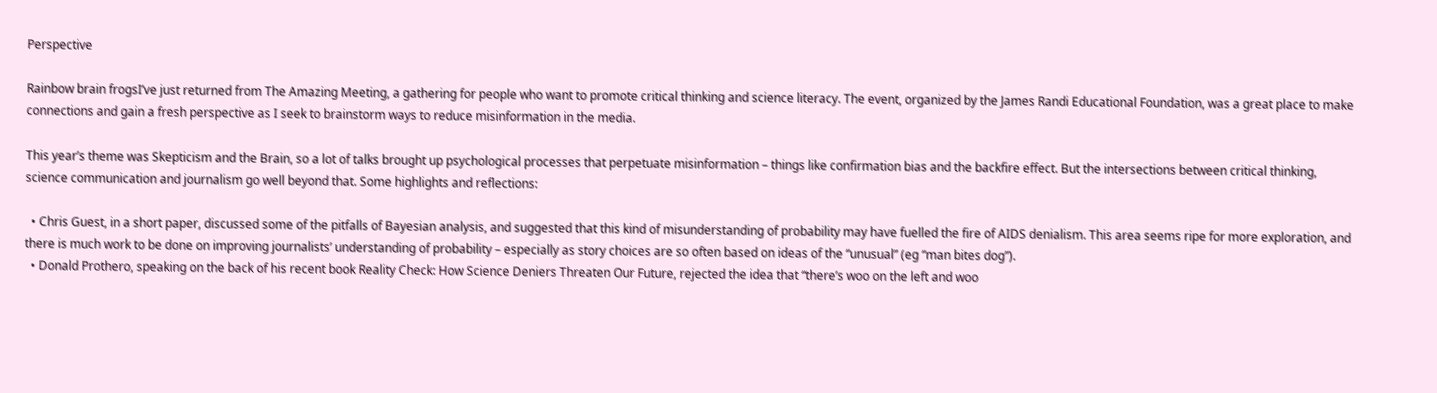Perspective

Rainbow brain frogsI’ve just returned from The Amazing Meeting, a gathering for people who want to promote critical thinking and science literacy. The event, organized by the James Randi Educational Foundation, was a great place to make connections and gain a fresh perspective as I seek to brainstorm ways to reduce misinformation in the media.

This year’s theme was Skepticism and the Brain, so a lot of talks brought up psychological processes that perpetuate misinformation – things like confirmation bias and the backfire effect. But the intersections between critical thinking, science communication and journalism go well beyond that. Some highlights and reflections:

  • Chris Guest, in a short paper, discussed some of the pitfalls of Bayesian analysis, and suggested that this kind of misunderstanding of probability may have fuelled the fire of AIDS denialism. This area seems ripe for more exploration, and there is much work to be done on improving journalists’ understanding of probability – especially as story choices are so often based on ideas of the “unusual” (eg “man bites dog”).
  • Donald Prothero, speaking on the back of his recent book Reality Check: How Science Deniers Threaten Our Future, rejected the idea that “there’s woo on the left and woo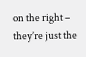on the right – they’re just the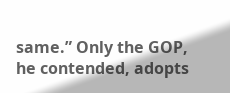same.” Only the GOP, he contended, adopts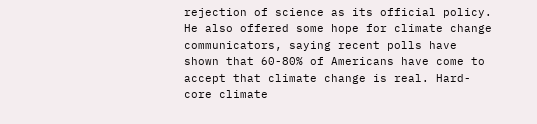rejection of science as its official policy. He also offered some hope for climate change communicators, saying recent polls have shown that 60-80% of Americans have come to accept that climate change is real. Hard-core climate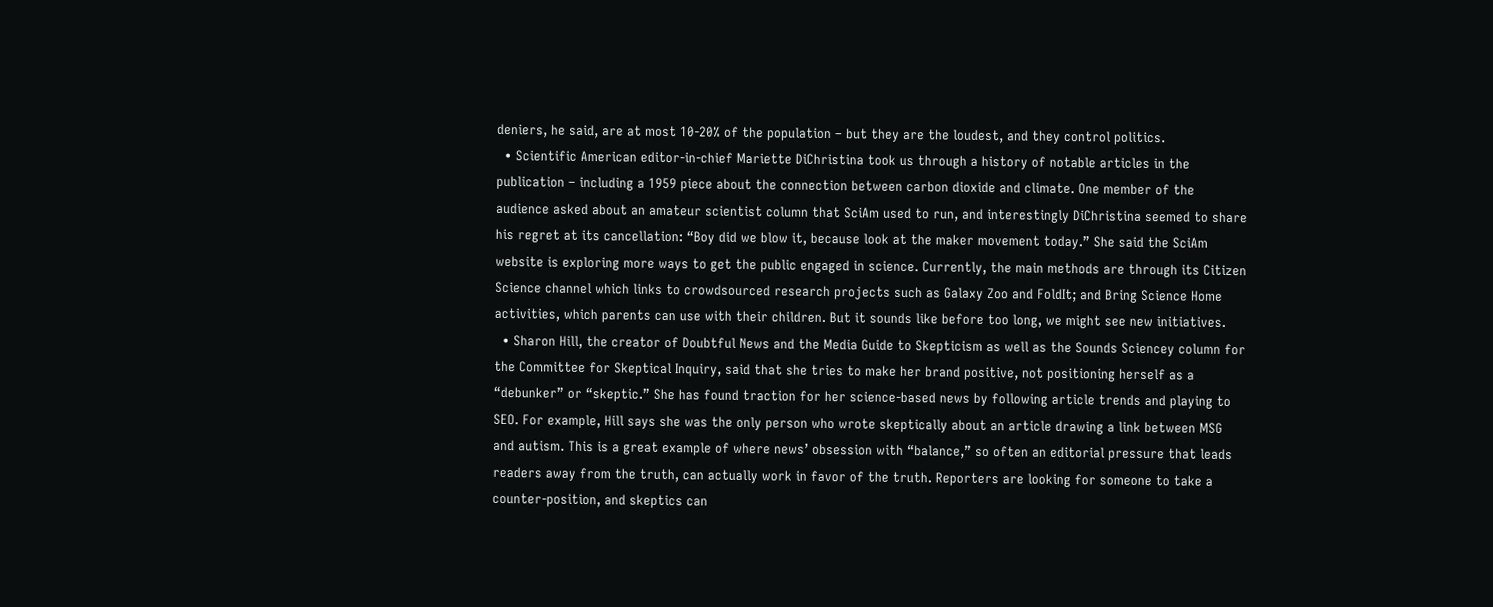deniers, he said, are at most 10-20% of the population – but they are the loudest, and they control politics.
  • Scientific American editor-in-chief Mariette DiChristina took us through a history of notable articles in the publication – including a 1959 piece about the connection between carbon dioxide and climate. One member of the audience asked about an amateur scientist column that SciAm used to run, and interestingly DiChristina seemed to share his regret at its cancellation: “Boy did we blow it, because look at the maker movement today.” She said the SciAm website is exploring more ways to get the public engaged in science. Currently, the main methods are through its Citizen Science channel which links to crowdsourced research projects such as Galaxy Zoo and FoldIt; and Bring Science Home activities, which parents can use with their children. But it sounds like before too long, we might see new initiatives.
  • Sharon Hill, the creator of Doubtful News and the Media Guide to Skepticism as well as the Sounds Sciencey column for the Committee for Skeptical Inquiry, said that she tries to make her brand positive, not positioning herself as a “debunker” or “skeptic.” She has found traction for her science-based news by following article trends and playing to SEO. For example, Hill says she was the only person who wrote skeptically about an article drawing a link between MSG and autism. This is a great example of where news’ obsession with “balance,” so often an editorial pressure that leads readers away from the truth, can actually work in favor of the truth. Reporters are looking for someone to take a counter-position, and skeptics can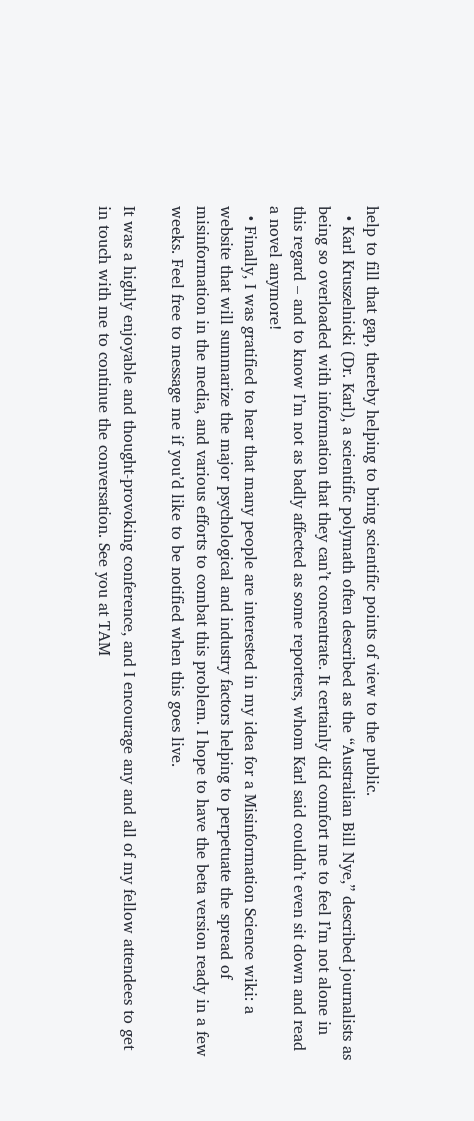help to fill that gap, thereby helping to bring scientific points of view to the public.
  • Karl Kruszelnicki (Dr. Karl), a scientific polymath often described as the “Australian Bill Nye,” described journalists as being so overloaded with information that they can’t concentrate. It certainly did comfort me to feel I’m not alone in this regard – and to know I’m not as badly affected as some reporters, whom Karl said couldn’t even sit down and read a novel anymore!
  • Finally, I was gratified to hear that many people are interested in my idea for a Misinformation Science wiki: a website that will summarize the major psychological and industry factors helping to perpetuate the spread of misinformation in the media, and various efforts to combat this problem. I hope to have the beta version ready in a few weeks. Feel free to message me if you’d like to be notified when this goes live.

It was a highly enjoyable and thought-provoking conference, and I encourage any and all of my fellow attendees to get in touch with me to continue the conversation. See you at TAM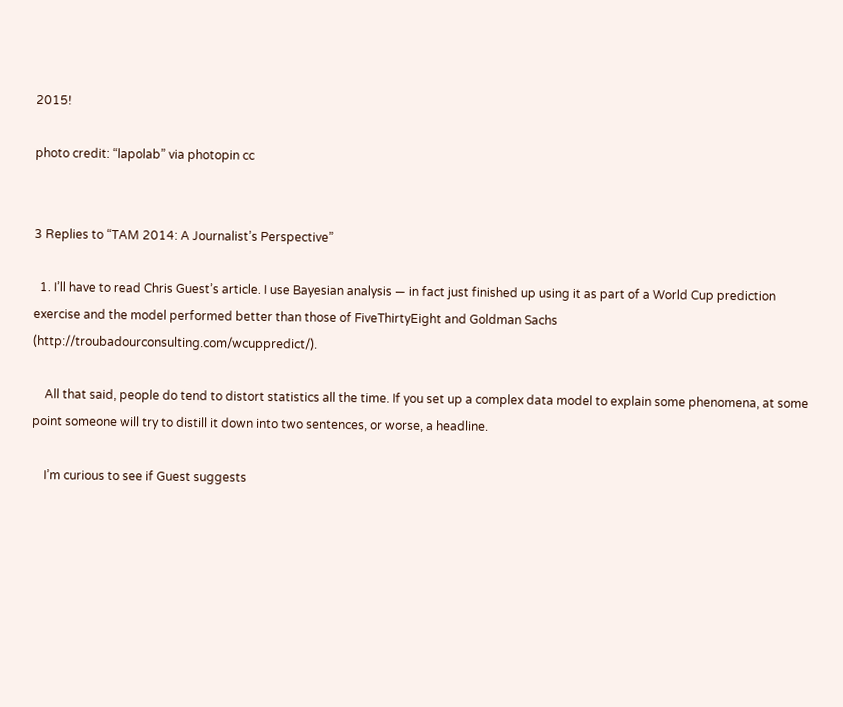2015!

photo credit: “lapolab” via photopin cc


3 Replies to “TAM 2014: A Journalist’s Perspective”

  1. I’ll have to read Chris Guest’s article. I use Bayesian analysis — in fact just finished up using it as part of a World Cup prediction exercise and the model performed better than those of FiveThirtyEight and Goldman Sachs (http://troubadourconsulting.com/wcuppredict/).

    All that said, people do tend to distort statistics all the time. If you set up a complex data model to explain some phenomena, at some point someone will try to distill it down into two sentences, or worse, a headline.

    I’m curious to see if Guest suggests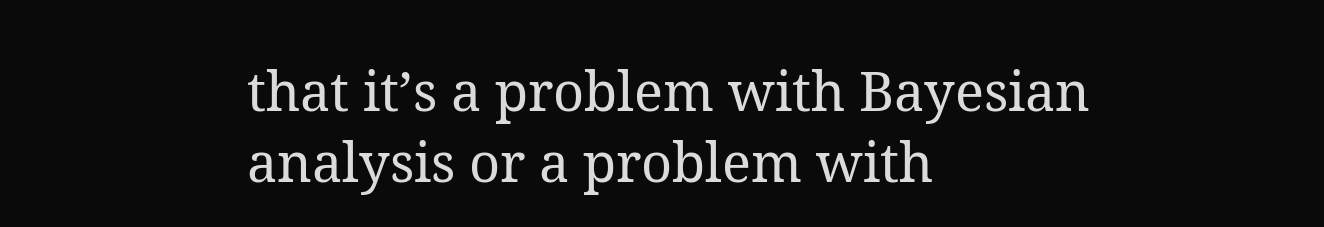that it’s a problem with Bayesian analysis or a problem with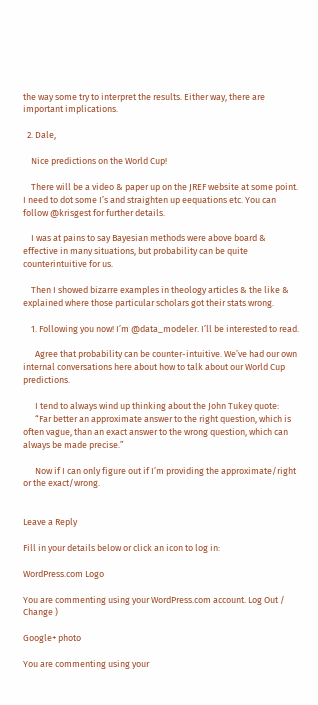the way some try to interpret the results. Either way, there are important implications.

  2. Dale,

    Nice predictions on the World Cup!

    There will be a video & paper up on the JREF website at some point. I need to dot some I’s and straighten up eequations etc. You can follow @krisgest for further details.

    I was at pains to say Bayesian methods were above board & effective in many situations, but probability can be quite counterintuitive for us.

    Then I showed bizarre examples in theology articles & the like & explained where those particular scholars got their stats wrong.

    1. Following you now! I’m @data_modeler. I’ll be interested to read.

      Agree that probability can be counter-intuitive. We’ve had our own internal conversations here about how to talk about our World Cup predictions.

      I tend to always wind up thinking about the John Tukey quote:
      “Far better an approximate answer to the right question, which is often vague, than an exact answer to the wrong question, which can always be made precise.”

      Now if I can only figure out if I’m providing the approximate/right or the exact/wrong.


Leave a Reply

Fill in your details below or click an icon to log in:

WordPress.com Logo

You are commenting using your WordPress.com account. Log Out /  Change )

Google+ photo

You are commenting using your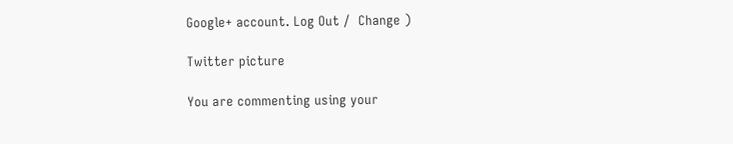Google+ account. Log Out /  Change )

Twitter picture

You are commenting using your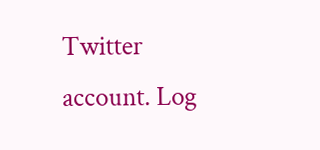Twitter account. Log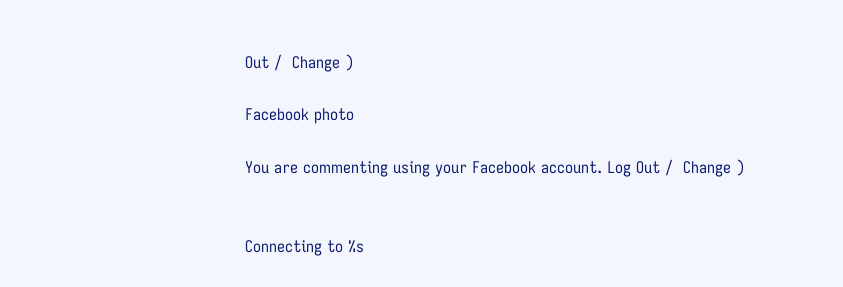Out /  Change )

Facebook photo

You are commenting using your Facebook account. Log Out /  Change )


Connecting to %s